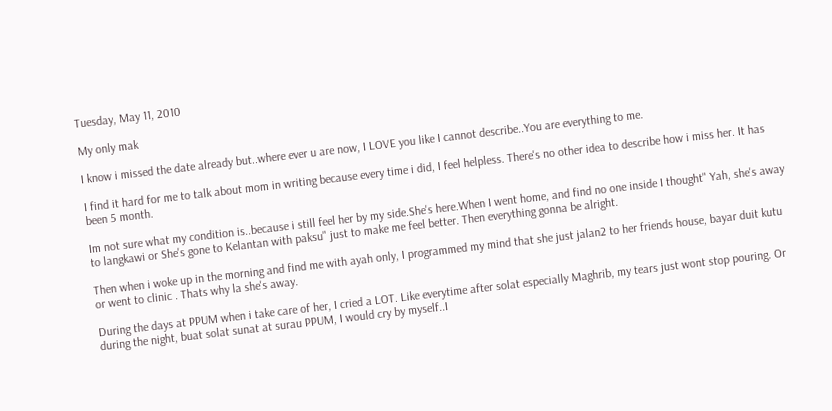Tuesday, May 11, 2010

My only mak

I know i missed the date already but..where ever u are now, I LOVE you like I cannot describe..You are everything to me.

I find it hard for me to talk about mom in writing because every time i did, I feel helpless. There's no other idea to describe how i miss her. It has been 5 month.

Im not sure what my condition is..because i still feel her by my side.She's here.When I went home, and find no one inside I thought" Yah, she's away to langkawi or She's gone to Kelantan with paksu" just to make me feel better. Then everything gonna be alright.

Then when i woke up in the morning and find me with ayah only, I programmed my mind that she just jalan2 to her friends house, bayar duit kutu or went to clinic . Thats why la she's away.

During the days at PPUM when i take care of her, I cried a LOT. Like everytime after solat especially Maghrib, my tears just wont stop pouring. Or during the night, buat solat sunat at surau PPUM, I would cry by myself..I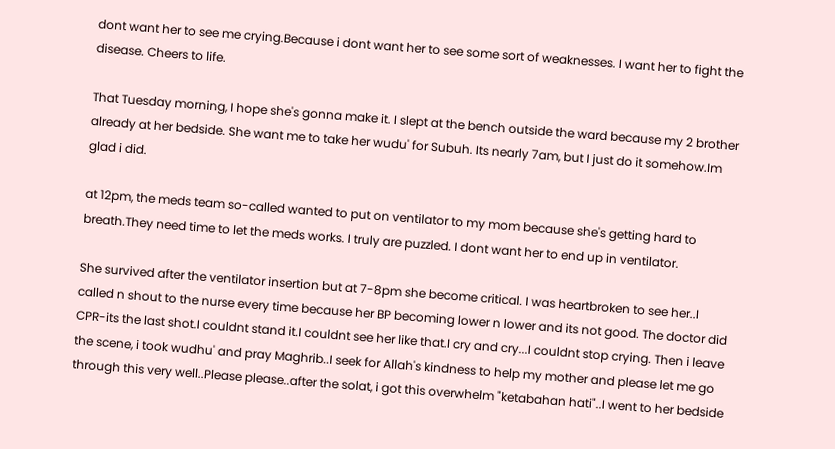dont want her to see me crying.Because i dont want her to see some sort of weaknesses. I want her to fight the disease. Cheers to life.

That Tuesday morning, I hope she's gonna make it. I slept at the bench outside the ward because my 2 brother already at her bedside. She want me to take her wudu' for Subuh. Its nearly 7am, but I just do it somehow.Im glad i did.

at 12pm, the meds team so-called wanted to put on ventilator to my mom because she's getting hard to breath.They need time to let the meds works. I truly are puzzled. I dont want her to end up in ventilator.

She survived after the ventilator insertion but at 7-8pm she become critical. I was heartbroken to see her..I called n shout to the nurse every time because her BP becoming lower n lower and its not good. The doctor did CPR-its the last shot.I couldnt stand it.I couldnt see her like that.I cry and cry...I couldnt stop crying. Then i leave the scene, i took wudhu' and pray Maghrib..I seek for Allah's kindness to help my mother and please let me go through this very well..Please please..after the solat, i got this overwhelm "ketabahan hati"..I went to her bedside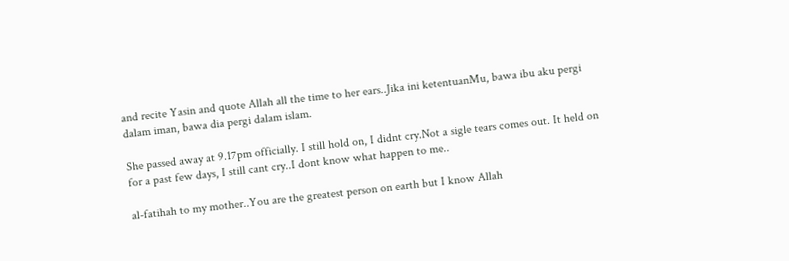and recite Yasin and quote Allah all the time to her ears..Jika ini ketentuanMu, bawa ibu aku pergi dalam iman, bawa dia pergi dalam islam.

She passed away at 9.17pm officially. I still hold on, I didnt cry.Not a sigle tears comes out. It held on for a past few days, I still cant cry..I dont know what happen to me..

al-fatihah to my mother..You are the greatest person on earth but I know Allah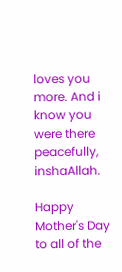loves you more. And i know you were there peacefully, inshaAllah.

Happy Mother's Day to all of the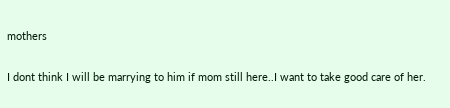mothers

I dont think I will be marrying to him if mom still here..I want to take good care of her.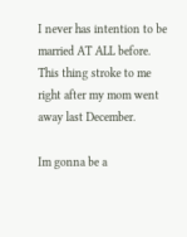I never has intention to be married AT ALL before. This thing stroke to me right after my mom went away last December.

Im gonna be a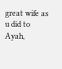great wife as u did to Ayah,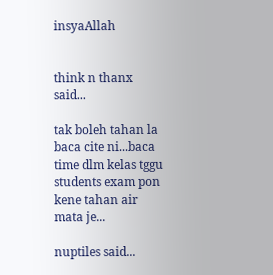insyaAllah


think n thanx said...

tak boleh tahan la baca cite ni...baca time dlm kelas tggu students exam pon kene tahan air mata je...

nuptiles said...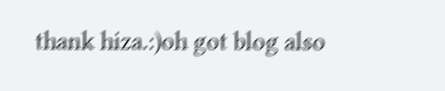thank hiza.:)oh got blog also